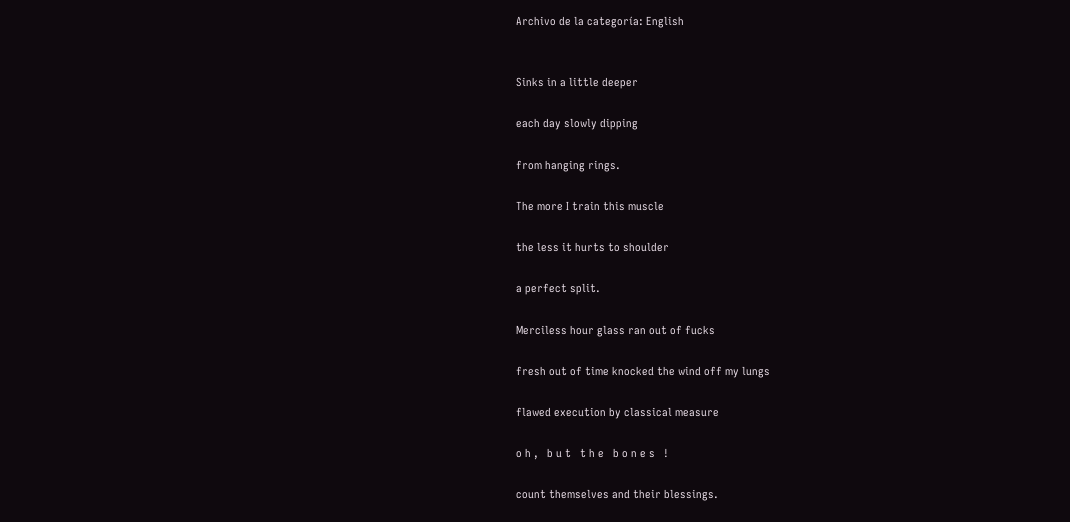Archivo de la categoría: English


Sinks in a little deeper

each day slowly dipping

from hanging rings.

The more I train this muscle

the less it hurts to shoulder

a perfect split.

Merciless hour glass ran out of fucks

fresh out of time knocked the wind off my lungs

flawed execution by classical measure

o h ,   b u t   t h e   b o n e s   !

count themselves and their blessings.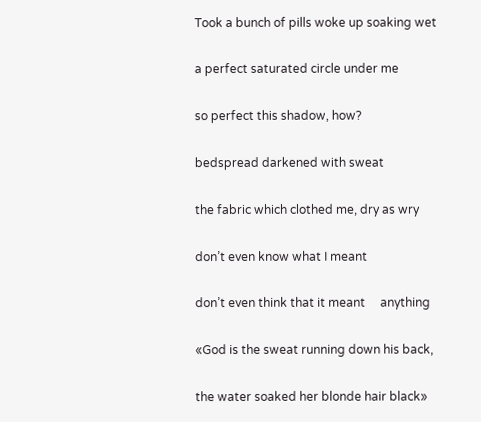Took a bunch of pills woke up soaking wet

a perfect saturated circle under me

so perfect this shadow, how?

bedspread darkened with sweat

the fabric which clothed me, dry as wry

don’t even know what I meant

don’t even think that it meant     anything

«God is the sweat running down his back,

the water soaked her blonde hair black»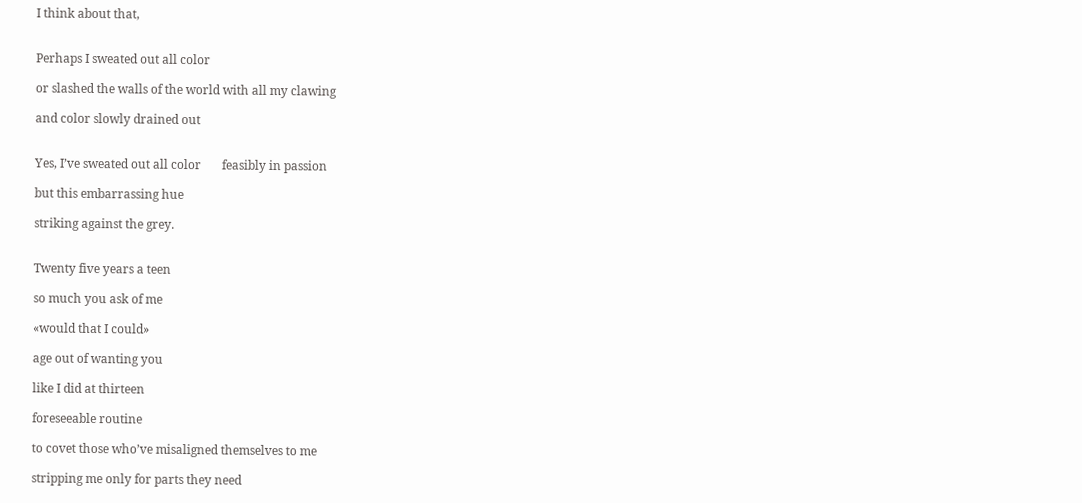I think about that,


Perhaps I sweated out all color

or slashed the walls of the world with all my clawing

and color slowly drained out


Yes, I’ve sweated out all color       feasibly in passion

but this embarrassing hue

striking against the grey.


Twenty five years a teen

so much you ask of me

«would that I could»

age out of wanting you

like I did at thirteen

foreseeable routine

to covet those who’ve misaligned themselves to me

stripping me only for parts they need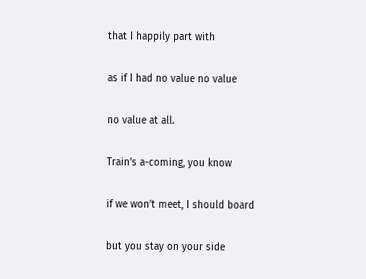that I happily part with

as if I had no value no value

no value at all.

Train’s a-coming, you know

if we won’t meet, I should board

but you stay on your side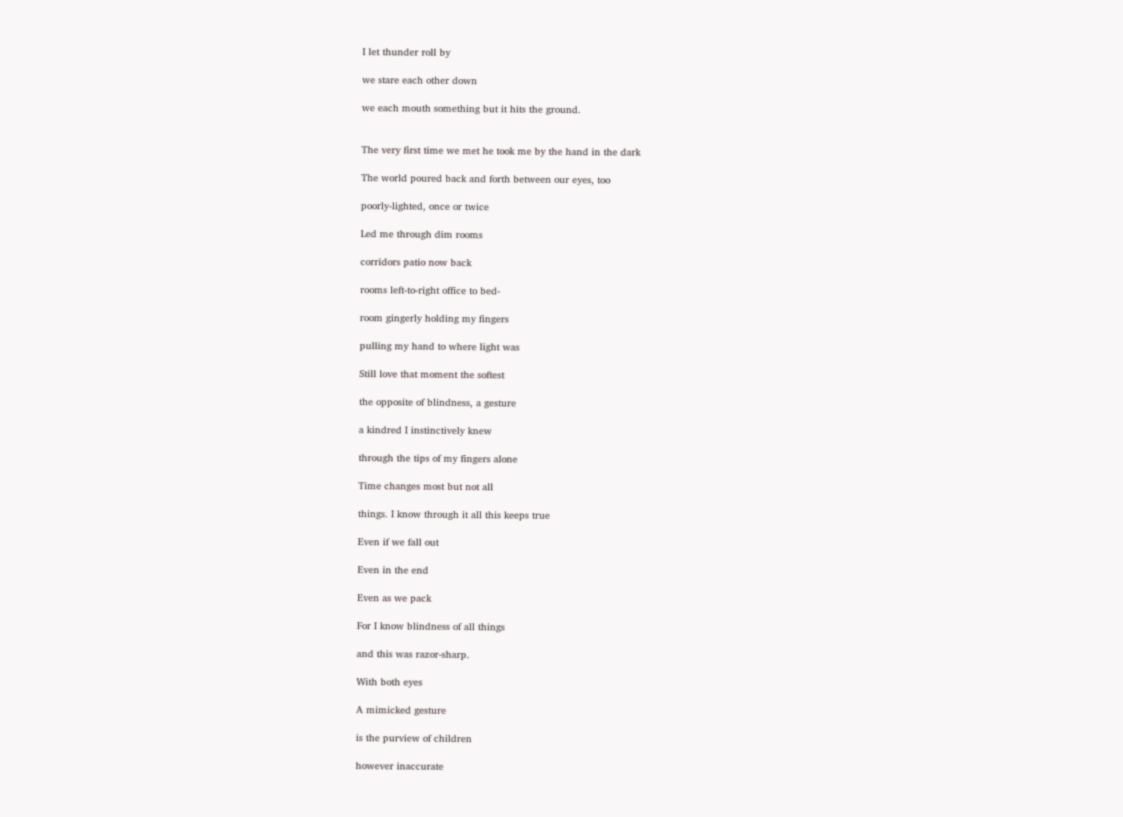I let thunder roll by

we stare each other down

we each mouth something but it hits the ground.


The very first time we met he took me by the hand in the dark

The world poured back and forth between our eyes, too

poorly-lighted, once or twice

Led me through dim rooms

corridors patio now back

rooms left-to-right office to bed-

room gingerly holding my fingers

pulling my hand to where light was

Still love that moment the softest

the opposite of blindness, a gesture

a kindred I instinctively knew

through the tips of my fingers alone

Time changes most but not all

things. I know through it all this keeps true

Even if we fall out

Even in the end

Even as we pack

For I know blindness of all things

and this was razor-sharp.

With both eyes

A mimicked gesture

is the purview of children

however inaccurate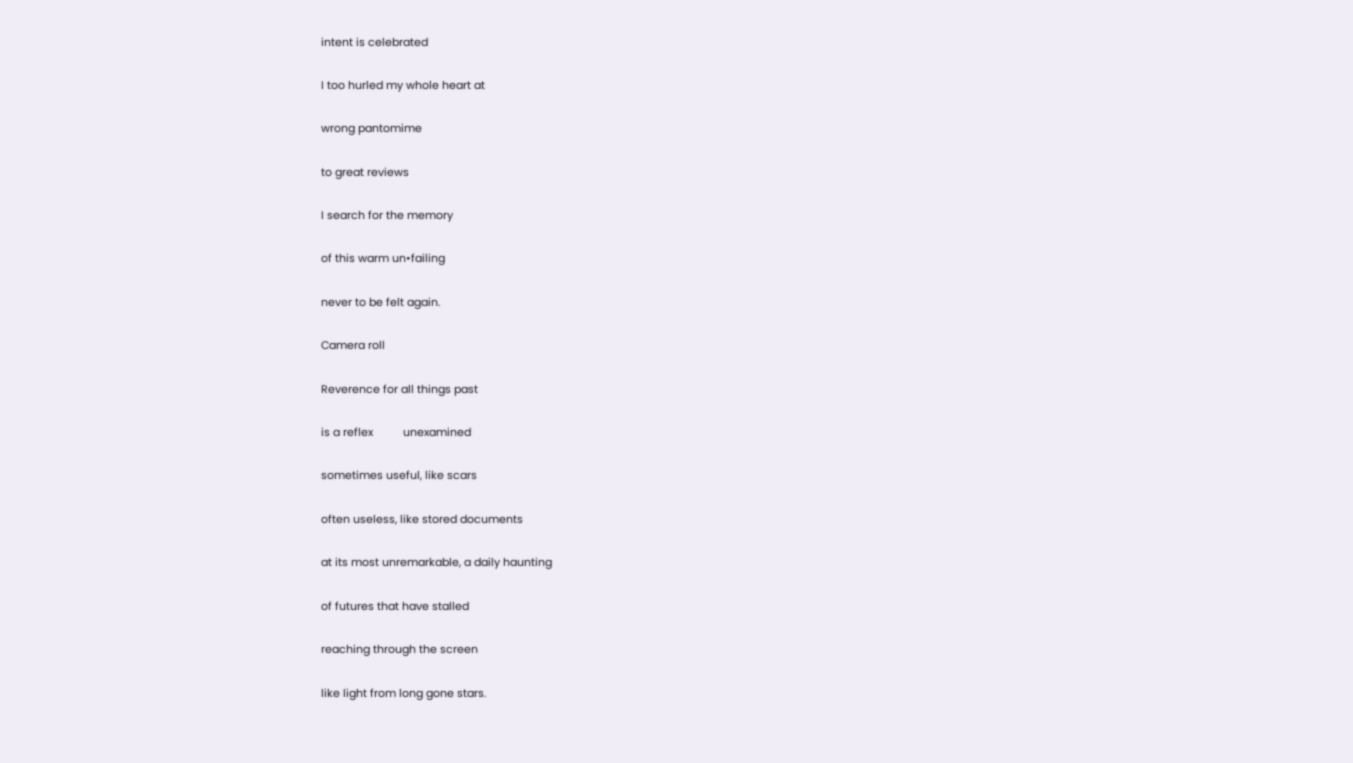intent is celebrated

I too hurled my whole heart at

wrong pantomime

to great reviews

I search for the memory

of this warm un•failing

never to be felt again.

Camera roll

Reverence for all things past

is a reflex          unexamined

sometimes useful, like scars

often useless, like stored documents

at its most unremarkable, a daily haunting

of futures that have stalled

reaching through the screen

like light from long gone stars.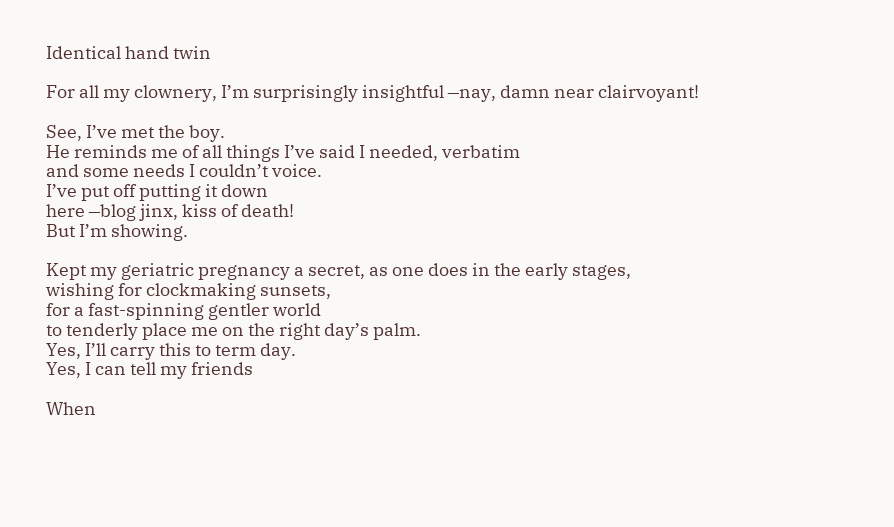Identical hand twin

For all my clownery, I’m surprisingly insightful ⎯nay, damn near clairvoyant!

See, I’ve met the boy.
He reminds me of all things I’ve said I needed, verbatim
and some needs I couldn’t voice.
I’ve put off putting it down
here ⎯blog jinx, kiss of death!
But I’m showing.

Kept my geriatric pregnancy a secret, as one does in the early stages,
wishing for clockmaking sunsets,
for a fast-spinning gentler world
to tenderly place me on the right day’s palm.
Yes, I’ll carry this to term day.
Yes, I can tell my friends

When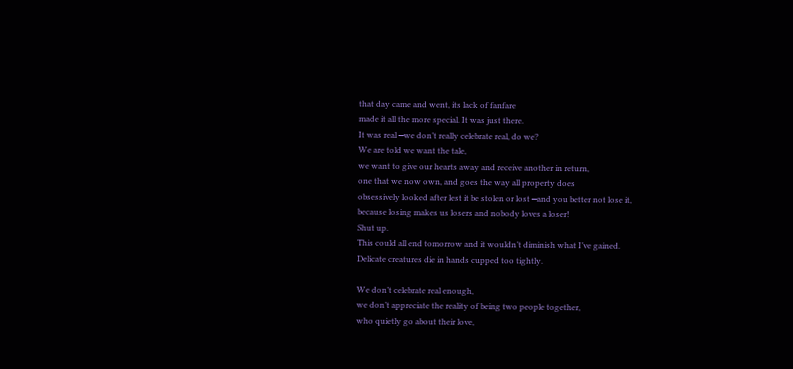that day came and went, its lack of fanfare
made it all the more special. It was just there.
It was real ⎯we don’t really celebrate real, do we?
We are told we want the tale,
we want to give our hearts away and receive another in return,
one that we now own, and goes the way all property does
obsessively looked after lest it be stolen or lost ⎯and you better not lose it,
because losing makes us losers and nobody loves a loser!
Shut up.
This could all end tomorrow and it wouldn’t diminish what I’ve gained.
Delicate creatures die in hands cupped too tightly.

We don’t celebrate real enough,
we don’t appreciate the reality of being two people together,
who quietly go about their love,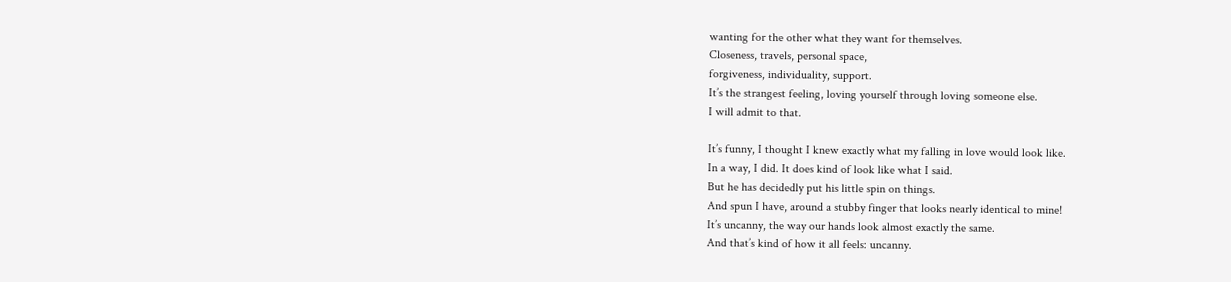wanting for the other what they want for themselves.
Closeness, travels, personal space,
forgiveness, individuality, support.
It’s the strangest feeling, loving yourself through loving someone else.
I will admit to that.

It’s funny, I thought I knew exactly what my falling in love would look like.
In a way, I did. It does kind of look like what I said.
But he has decidedly put his little spin on things.
And spun I have, around a stubby finger that looks nearly identical to mine!
It’s uncanny, the way our hands look almost exactly the same.
And that’s kind of how it all feels: uncanny.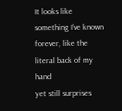It looks like something I’ve known forever, like the literal back of my hand
yet still surprises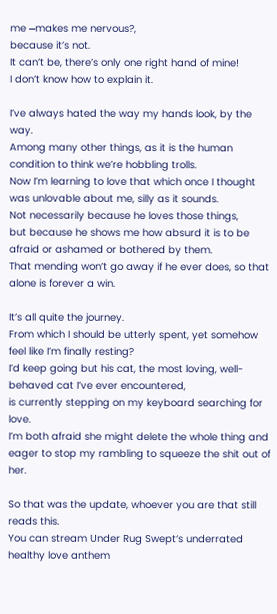me ⎯makes me nervous?,
because it’s not.
It can’t be, there’s only one right hand of mine!
I don’t know how to explain it.

I’ve always hated the way my hands look, by the way.
Among many other things, as it is the human condition to think we’re hobbling trolls.
Now I’m learning to love that which once I thought was unlovable about me, silly as it sounds.
Not necessarily because he loves those things,
but because he shows me how absurd it is to be afraid or ashamed or bothered by them.
That mending won’t go away if he ever does, so that alone is forever a win.

It’s all quite the journey.
From which I should be utterly spent, yet somehow feel like I’m finally resting?
I’d keep going but his cat, the most loving, well-behaved cat I’ve ever encountered,
is currently stepping on my keyboard searching for love.
I’m both afraid she might delete the whole thing and eager to stop my rambling to squeeze the shit out of her.

So that was the update, whoever you are that still reads this.
You can stream Under Rug Swept‘s underrated healthy love anthem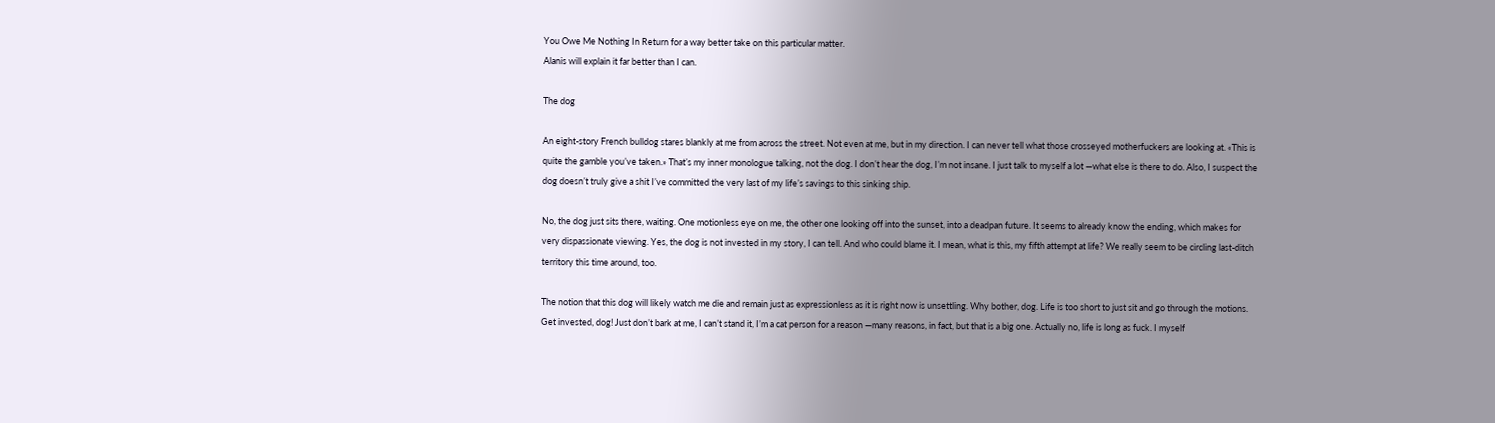You Owe Me Nothing In Return for a way better take on this particular matter.
Alanis will explain it far better than I can.

The dog

An eight-story French bulldog stares blankly at me from across the street. Not even at me, but in my direction. I can never tell what those crosseyed motherfuckers are looking at. «This is quite the gamble you’ve taken.» That’s my inner monologue talking, not the dog. I don’t hear the dog, I’m not insane. I just talk to myself a lot —what else is there to do. Also, I suspect the dog doesn’t truly give a shit I’ve committed the very last of my life’s savings to this sinking ship.

No, the dog just sits there, waiting. One motionless eye on me, the other one looking off into the sunset, into a deadpan future. It seems to already know the ending, which makes for very dispassionate viewing. Yes, the dog is not invested in my story, I can tell. And who could blame it. I mean, what is this, my fifth attempt at life? We really seem to be circling last-ditch territory this time around, too.

The notion that this dog will likely watch me die and remain just as expressionless as it is right now is unsettling. Why bother, dog. Life is too short to just sit and go through the motions. Get invested, dog! Just don’t bark at me, I can’t stand it, I’m a cat person for a reason —many reasons, in fact, but that is a big one. Actually no, life is long as fuck. I myself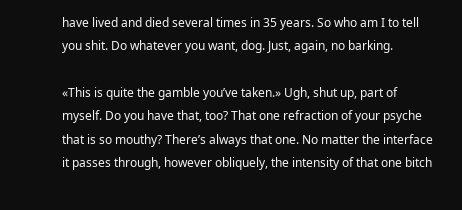have lived and died several times in 35 years. So who am I to tell you shit. Do whatever you want, dog. Just, again, no barking.

«This is quite the gamble you’ve taken.» Ugh, shut up, part of myself. Do you have that, too? That one refraction of your psyche that is so mouthy? There’s always that one. No matter the interface it passes through, however obliquely, the intensity of that one bitch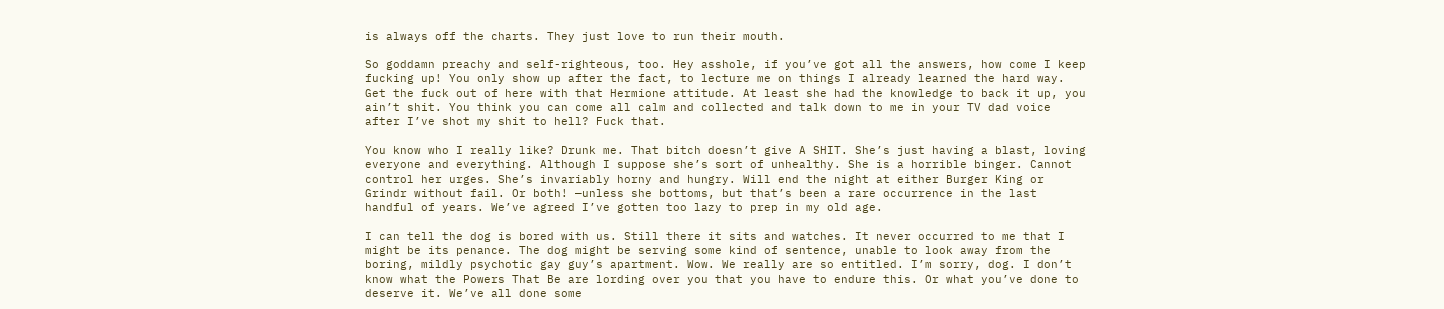is always off the charts. They just love to run their mouth.

So goddamn preachy and self-righteous, too. Hey asshole, if you’ve got all the answers, how come I keep fucking up! You only show up after the fact, to lecture me on things I already learned the hard way. Get the fuck out of here with that Hermione attitude. At least she had the knowledge to back it up, you ain’t shit. You think you can come all calm and collected and talk down to me in your TV dad voice after I’ve shot my shit to hell? Fuck that.

You know who I really like? Drunk me. That bitch doesn’t give A SHIT. She’s just having a blast, loving everyone and everything. Although I suppose she’s sort of unhealthy. She is a horrible binger. Cannot control her urges. She’s invariably horny and hungry. Will end the night at either Burger King or Grindr without fail. Or both! —unless she bottoms, but that’s been a rare occurrence in the last handful of years. We’ve agreed I’ve gotten too lazy to prep in my old age.

I can tell the dog is bored with us. Still there it sits and watches. It never occurred to me that I might be its penance. The dog might be serving some kind of sentence, unable to look away from the boring, mildly psychotic gay guy’s apartment. Wow. We really are so entitled. I’m sorry, dog. I don’t know what the Powers That Be are lording over you that you have to endure this. Or what you’ve done to deserve it. We’ve all done some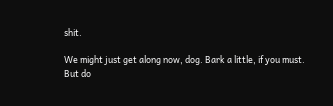shit.

We might just get along now, dog. Bark a little, if you must.
But do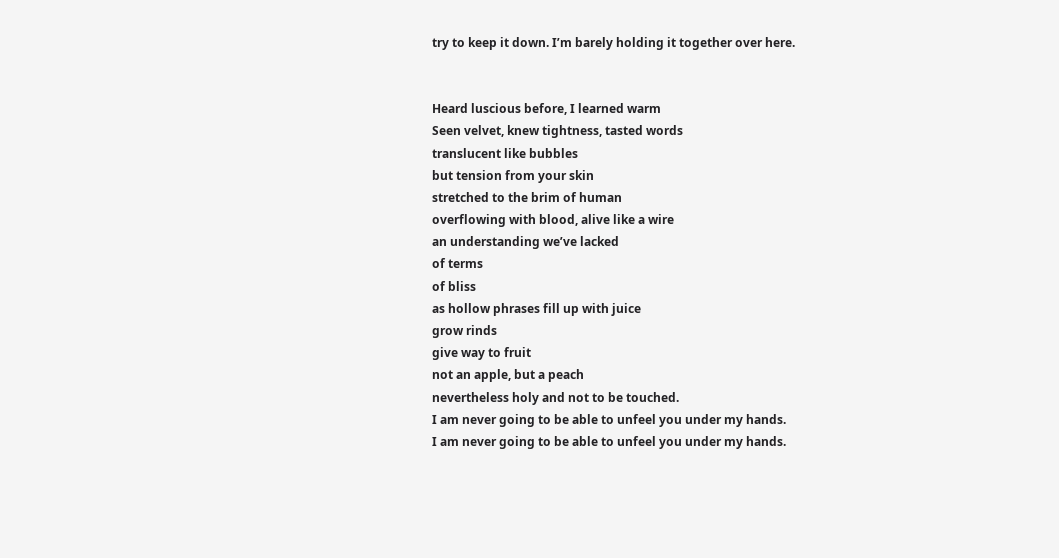try to keep it down. I’m barely holding it together over here.


Heard luscious before, I learned warm
Seen velvet, knew tightness, tasted words
translucent like bubbles
but tension from your skin
stretched to the brim of human
overflowing with blood, alive like a wire
an understanding we’ve lacked
of terms
of bliss
as hollow phrases fill up with juice
grow rinds
give way to fruit
not an apple, but a peach
nevertheless holy and not to be touched.
I am never going to be able to unfeel you under my hands.
I am never going to be able to unfeel you under my hands.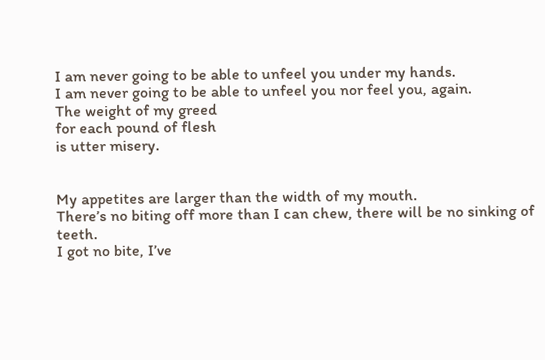I am never going to be able to unfeel you under my hands.
I am never going to be able to unfeel you nor feel you, again.
The weight of my greed
for each pound of flesh
is utter misery.


My appetites are larger than the width of my mouth.
There’s no biting off more than I can chew, there will be no sinking of teeth.
I got no bite, I’ve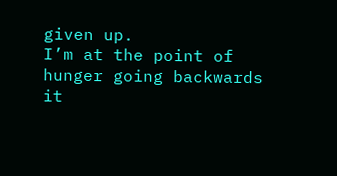given up.
I’m at the point of hunger going backwards
it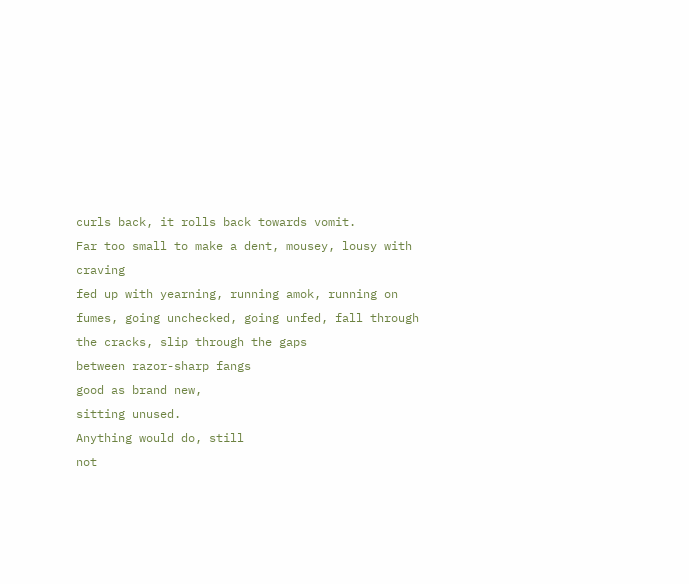curls back, it rolls back towards vomit.
Far too small to make a dent, mousey, lousy with craving
fed up with yearning, running amok, running on fumes, going unchecked, going unfed, fall through the cracks, slip through the gaps
between razor-sharp fangs
good as brand new,
sitting unused.
Anything would do, still
not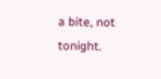a bite, not tonight.